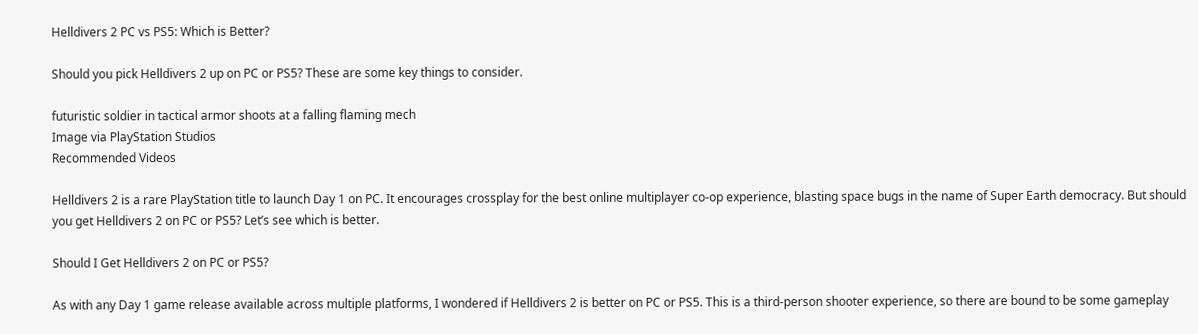Helldivers 2 PC vs PS5: Which is Better?

Should you pick Helldivers 2 up on PC or PS5? These are some key things to consider.

futuristic soldier in tactical armor shoots at a falling flaming mech
Image via PlayStation Studios
Recommended Videos

Helldivers 2 is a rare PlayStation title to launch Day 1 on PC. It encourages crossplay for the best online multiplayer co-op experience, blasting space bugs in the name of Super Earth democracy. But should you get Helldivers 2 on PC or PS5? Let’s see which is better.

Should I Get Helldivers 2 on PC or PS5?

As with any Day 1 game release available across multiple platforms, I wondered if Helldivers 2 is better on PC or PS5. This is a third-person shooter experience, so there are bound to be some gameplay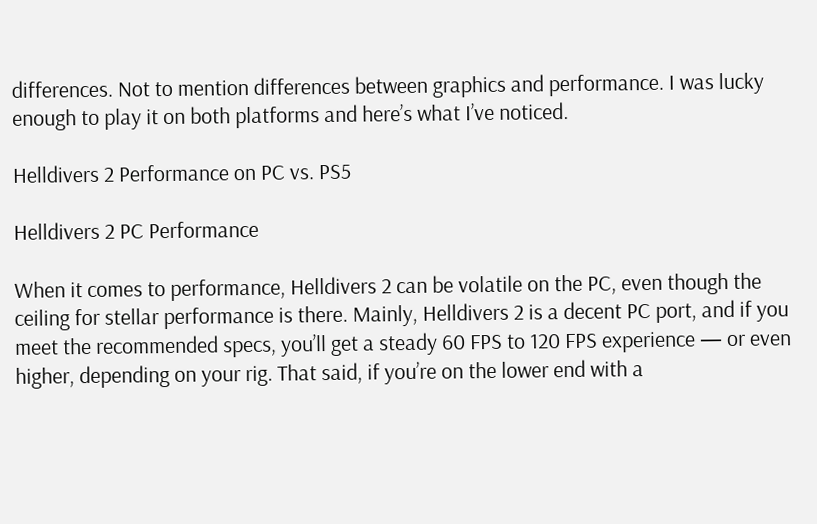differences. Not to mention differences between graphics and performance. I was lucky enough to play it on both platforms and here’s what I’ve noticed.

Helldivers 2 Performance on PC vs. PS5

Helldivers 2 PC Performance

When it comes to performance, Helldivers 2 can be volatile on the PC, even though the ceiling for stellar performance is there. Mainly, Helldivers 2 is a decent PC port, and if you meet the recommended specs, you’ll get a steady 60 FPS to 120 FPS experience — or even higher, depending on your rig. That said, if you’re on the lower end with a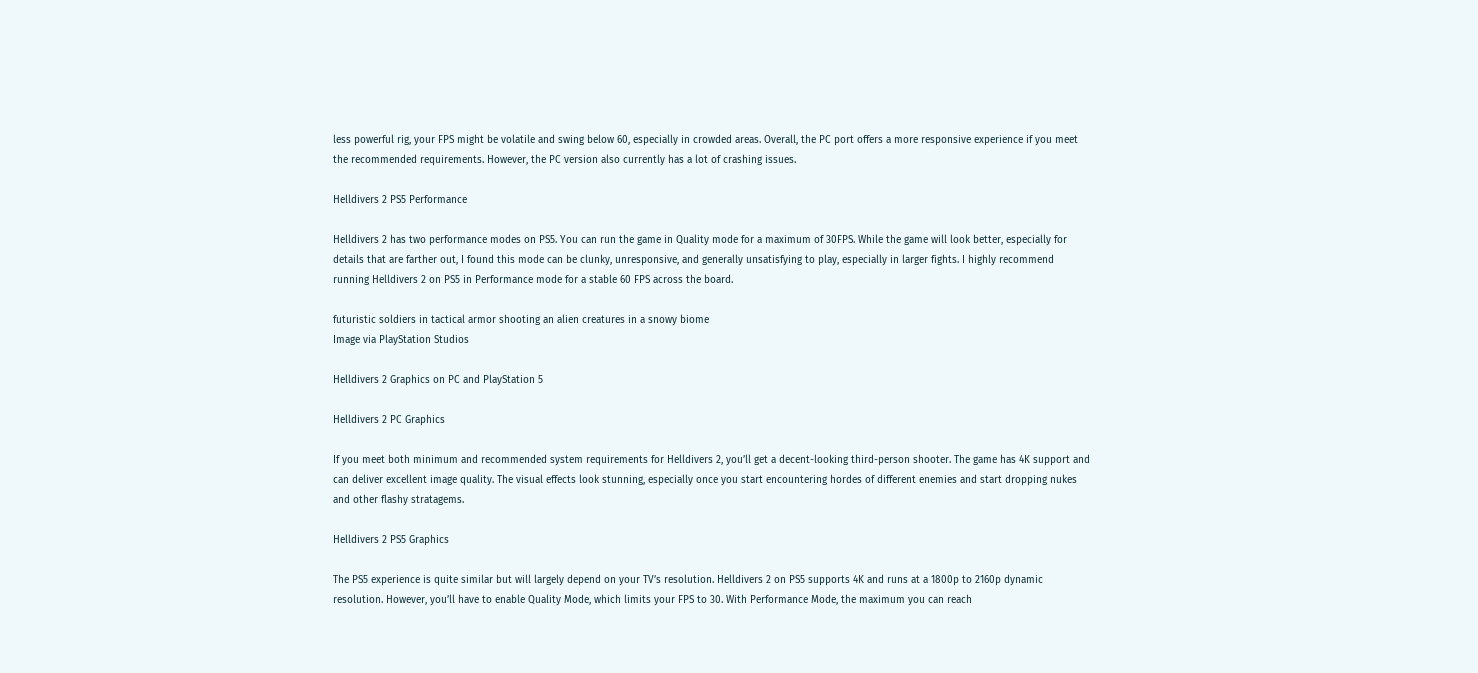less powerful rig, your FPS might be volatile and swing below 60, especially in crowded areas. Overall, the PC port offers a more responsive experience if you meet the recommended requirements. However, the PC version also currently has a lot of crashing issues.

Helldivers 2 PS5 Performance

Helldivers 2 has two performance modes on PS5. You can run the game in Quality mode for a maximum of 30FPS. While the game will look better, especially for details that are farther out, I found this mode can be clunky, unresponsive, and generally unsatisfying to play, especially in larger fights. I highly recommend running Helldivers 2 on PS5 in Performance mode for a stable 60 FPS across the board.

futuristic soldiers in tactical armor shooting an alien creatures in a snowy biome
Image via PlayStation Studios

Helldivers 2 Graphics on PC and PlayStation 5

Helldivers 2 PC Graphics

If you meet both minimum and recommended system requirements for Helldivers 2, you’ll get a decent-looking third-person shooter. The game has 4K support and can deliver excellent image quality. The visual effects look stunning, especially once you start encountering hordes of different enemies and start dropping nukes and other flashy stratagems.

Helldivers 2 PS5 Graphics

The PS5 experience is quite similar but will largely depend on your TV’s resolution. Helldivers 2 on PS5 supports 4K and runs at a 1800p to 2160p dynamic resolution. However, you’ll have to enable Quality Mode, which limits your FPS to 30. With Performance Mode, the maximum you can reach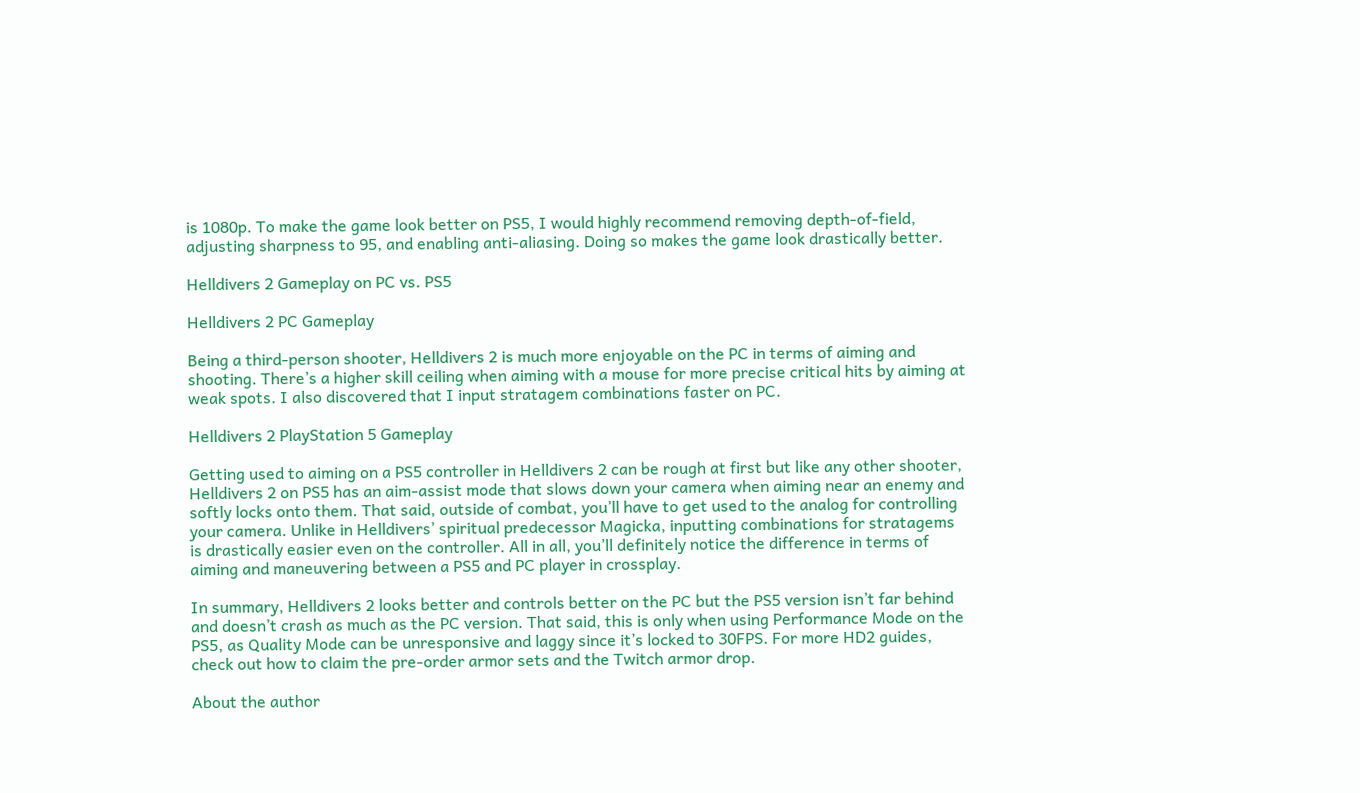is 1080p. To make the game look better on PS5, I would highly recommend removing depth-of-field, adjusting sharpness to 95, and enabling anti-aliasing. Doing so makes the game look drastically better.

Helldivers 2 Gameplay on PC vs. PS5

Helldivers 2 PC Gameplay

Being a third-person shooter, Helldivers 2 is much more enjoyable on the PC in terms of aiming and shooting. There’s a higher skill ceiling when aiming with a mouse for more precise critical hits by aiming at weak spots. I also discovered that I input stratagem combinations faster on PC.

Helldivers 2 PlayStation 5 Gameplay

Getting used to aiming on a PS5 controller in Helldivers 2 can be rough at first but like any other shooter, Helldivers 2 on PS5 has an aim-assist mode that slows down your camera when aiming near an enemy and softly locks onto them. That said, outside of combat, you’ll have to get used to the analog for controlling your camera. Unlike in Helldivers’ spiritual predecessor Magicka, inputting combinations for stratagems is drastically easier even on the controller. All in all, you’ll definitely notice the difference in terms of aiming and maneuvering between a PS5 and PC player in crossplay.

In summary, Helldivers 2 looks better and controls better on the PC but the PS5 version isn’t far behind and doesn’t crash as much as the PC version. That said, this is only when using Performance Mode on the PS5, as Quality Mode can be unresponsive and laggy since it’s locked to 30FPS. For more HD2 guides, check out how to claim the pre-order armor sets and the Twitch armor drop.

About the author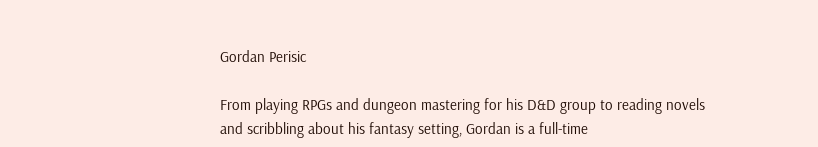Gordan Perisic

From playing RPGs and dungeon mastering for his D&D group to reading novels and scribbling about his fantasy setting, Gordan is a full-time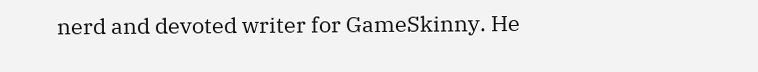nerd and devoted writer for GameSkinny. He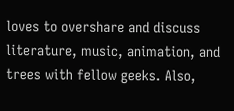loves to overshare and discuss literature, music, animation, and trees with fellow geeks. Also,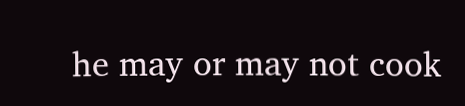he may or may not cook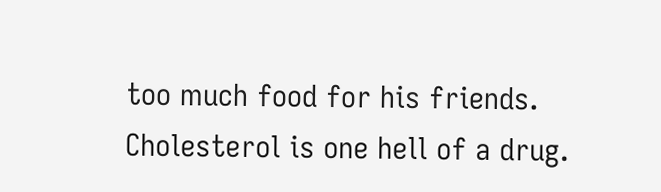too much food for his friends. Cholesterol is one hell of a drug.